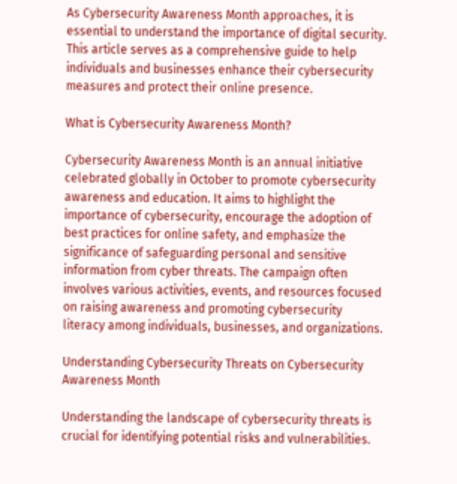As Cybersecurity Awareness Month approaches, it is essential to understand the importance of digital security. This article serves as a comprehensive guide to help individuals and businesses enhance their cybersecurity measures and protect their online presence.

What is Cybersecurity Awareness Month?

Cybersecurity Awareness Month is an annual initiative celebrated globally in October to promote cybersecurity awareness and education. It aims to highlight the importance of cybersecurity, encourage the adoption of best practices for online safety, and emphasize the significance of safeguarding personal and sensitive information from cyber threats. The campaign often involves various activities, events, and resources focused on raising awareness and promoting cybersecurity literacy among individuals, businesses, and organizations.

Understanding Cybersecurity Threats on Cybersecurity Awareness Month

Understanding the landscape of cybersecurity threats is crucial for identifying potential risks and vulnerabilities.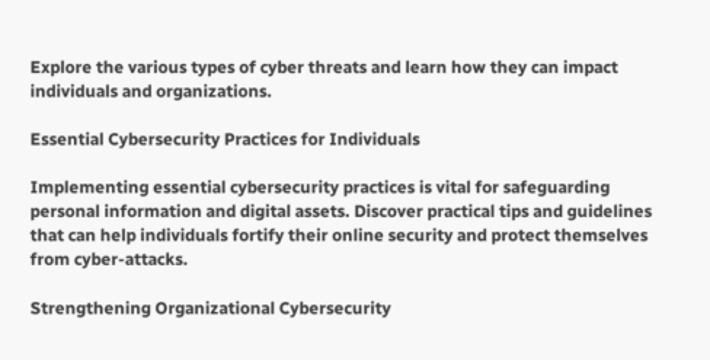Explore the various types of cyber threats and learn how they can impact individuals and organizations.

Essential Cybersecurity Practices for Individuals

Implementing essential cybersecurity practices is vital for safeguarding personal information and digital assets. Discover practical tips and guidelines that can help individuals fortify their online security and protect themselves from cyber-attacks.

Strengthening Organizational Cybersecurity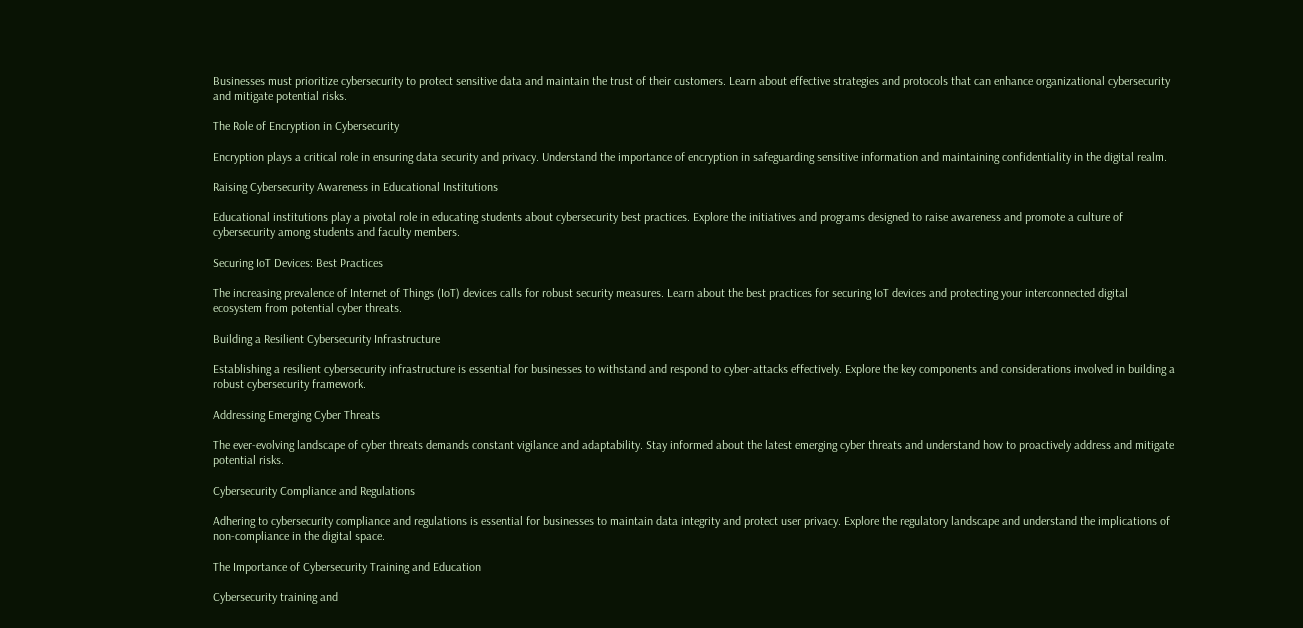Businesses must prioritize cybersecurity to protect sensitive data and maintain the trust of their customers. Learn about effective strategies and protocols that can enhance organizational cybersecurity and mitigate potential risks.

The Role of Encryption in Cybersecurity

Encryption plays a critical role in ensuring data security and privacy. Understand the importance of encryption in safeguarding sensitive information and maintaining confidentiality in the digital realm.

Raising Cybersecurity Awareness in Educational Institutions

Educational institutions play a pivotal role in educating students about cybersecurity best practices. Explore the initiatives and programs designed to raise awareness and promote a culture of cybersecurity among students and faculty members.

Securing IoT Devices: Best Practices

The increasing prevalence of Internet of Things (IoT) devices calls for robust security measures. Learn about the best practices for securing IoT devices and protecting your interconnected digital ecosystem from potential cyber threats.

Building a Resilient Cybersecurity Infrastructure

Establishing a resilient cybersecurity infrastructure is essential for businesses to withstand and respond to cyber-attacks effectively. Explore the key components and considerations involved in building a robust cybersecurity framework.

Addressing Emerging Cyber Threats

The ever-evolving landscape of cyber threats demands constant vigilance and adaptability. Stay informed about the latest emerging cyber threats and understand how to proactively address and mitigate potential risks.

Cybersecurity Compliance and Regulations

Adhering to cybersecurity compliance and regulations is essential for businesses to maintain data integrity and protect user privacy. Explore the regulatory landscape and understand the implications of non-compliance in the digital space.

The Importance of Cybersecurity Training and Education

Cybersecurity training and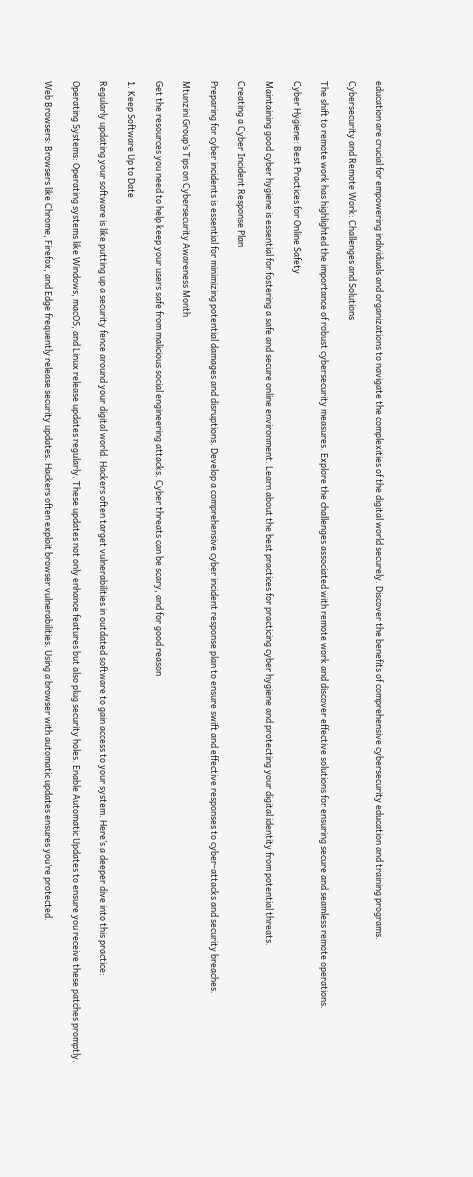education are crucial for empowering individuals and organizations to navigate the complexities of the digital world securely. Discover the benefits of comprehensive cybersecurity education and training programs.

Cybersecurity and Remote Work: Challenges and Solutions

The shift to remote work has highlighted the importance of robust cybersecurity measures. Explore the challenges associated with remote work and discover effective solutions for ensuring secure and seamless remote operations.

Cyber Hygiene: Best Practices for Online Safety

Maintaining good cyber hygiene is essential for fostering a safe and secure online environment. Learn about the best practices for practicing cyber hygiene and protecting your digital identity from potential threats.

Creating a Cyber Incident Response Plan

Preparing for cyber incidents is essential for minimizing potential damages and disruptions. Develop a comprehensive cyber incident response plan to ensure swift and effective responses to cyber-attacks and security breaches.

Mtunzini Group’s Tips on Cybersecurity Awareness Month

Get the resources you need to help keep your users safe from malicious social engineering attacks. Cyber threats can be scary, and for good reason

1. Keep Software Up to Date

Regularly updating your software is like putting up a security fence around your digital world. Hackers often target vulnerabilities in outdated software to gain access to your system. Here’s a deeper dive into this practice:

Operating Systems: Operating systems like Windows, macOS, and Linux release updates regularly. These updates not only enhance features but also plug security holes. Enable Automatic Updates to ensure you receive these patches promptly.

Web Browsers: Browsers like Chrome, Firefox, and Edge frequently release security updates. Hackers often exploit browser vulnerabilities. Using a browser with automatic updates ensures you’re protected.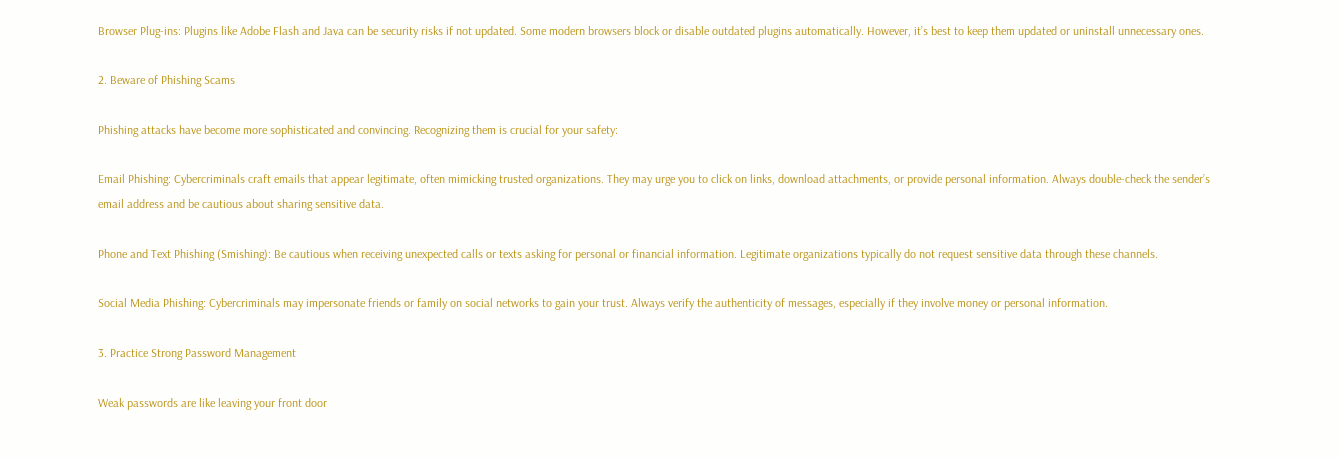Browser Plug-ins: Plugins like Adobe Flash and Java can be security risks if not updated. Some modern browsers block or disable outdated plugins automatically. However, it’s best to keep them updated or uninstall unnecessary ones.

2. Beware of Phishing Scams

Phishing attacks have become more sophisticated and convincing. Recognizing them is crucial for your safety:

Email Phishing: Cybercriminals craft emails that appear legitimate, often mimicking trusted organizations. They may urge you to click on links, download attachments, or provide personal information. Always double-check the sender’s email address and be cautious about sharing sensitive data.

Phone and Text Phishing (Smishing): Be cautious when receiving unexpected calls or texts asking for personal or financial information. Legitimate organizations typically do not request sensitive data through these channels.

Social Media Phishing: Cybercriminals may impersonate friends or family on social networks to gain your trust. Always verify the authenticity of messages, especially if they involve money or personal information.

3. Practice Strong Password Management

Weak passwords are like leaving your front door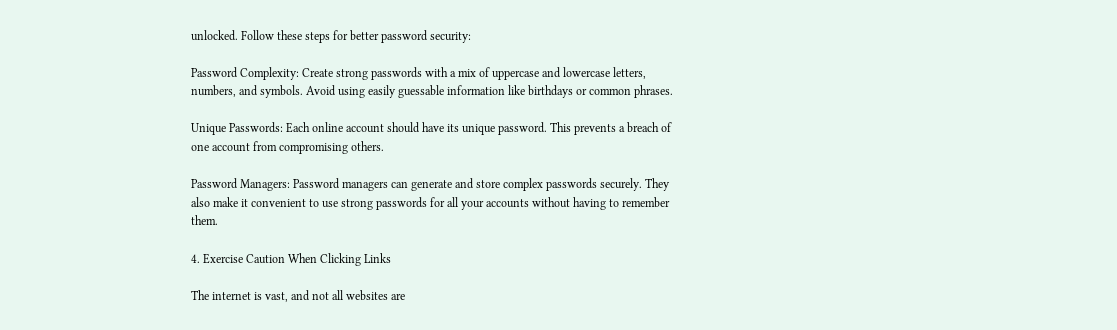unlocked. Follow these steps for better password security:

Password Complexity: Create strong passwords with a mix of uppercase and lowercase letters, numbers, and symbols. Avoid using easily guessable information like birthdays or common phrases.

Unique Passwords: Each online account should have its unique password. This prevents a breach of one account from compromising others.

Password Managers: Password managers can generate and store complex passwords securely. They also make it convenient to use strong passwords for all your accounts without having to remember them.

4. Exercise Caution When Clicking Links

The internet is vast, and not all websites are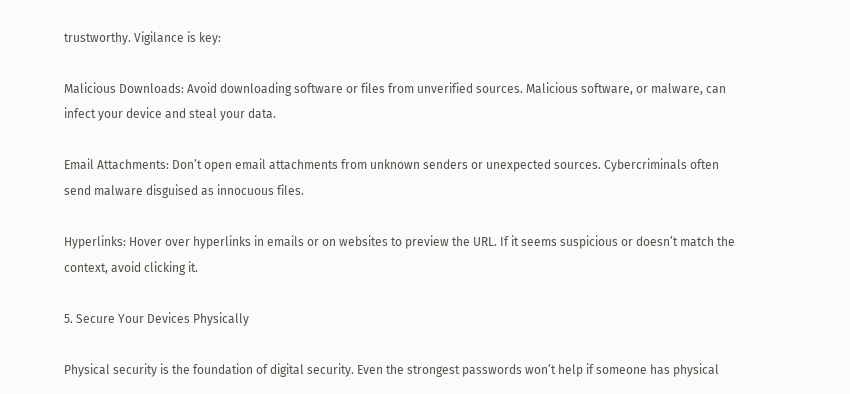trustworthy. Vigilance is key:

Malicious Downloads: Avoid downloading software or files from unverified sources. Malicious software, or malware, can infect your device and steal your data.

Email Attachments: Don’t open email attachments from unknown senders or unexpected sources. Cybercriminals often send malware disguised as innocuous files.

Hyperlinks: Hover over hyperlinks in emails or on websites to preview the URL. If it seems suspicious or doesn’t match the context, avoid clicking it.

5. Secure Your Devices Physically

Physical security is the foundation of digital security. Even the strongest passwords won’t help if someone has physical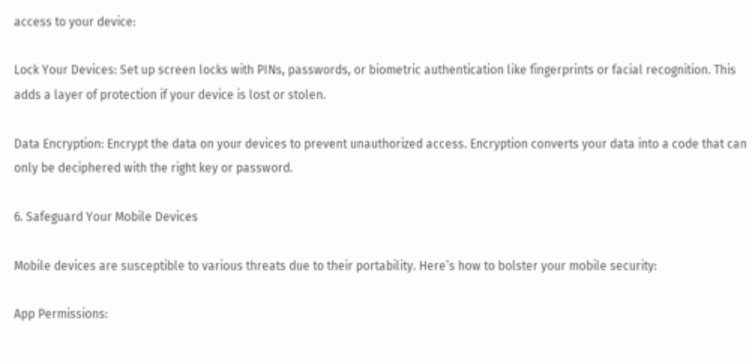access to your device:

Lock Your Devices: Set up screen locks with PINs, passwords, or biometric authentication like fingerprints or facial recognition. This adds a layer of protection if your device is lost or stolen.

Data Encryption: Encrypt the data on your devices to prevent unauthorized access. Encryption converts your data into a code that can only be deciphered with the right key or password.

6. Safeguard Your Mobile Devices

Mobile devices are susceptible to various threats due to their portability. Here’s how to bolster your mobile security:

App Permissions: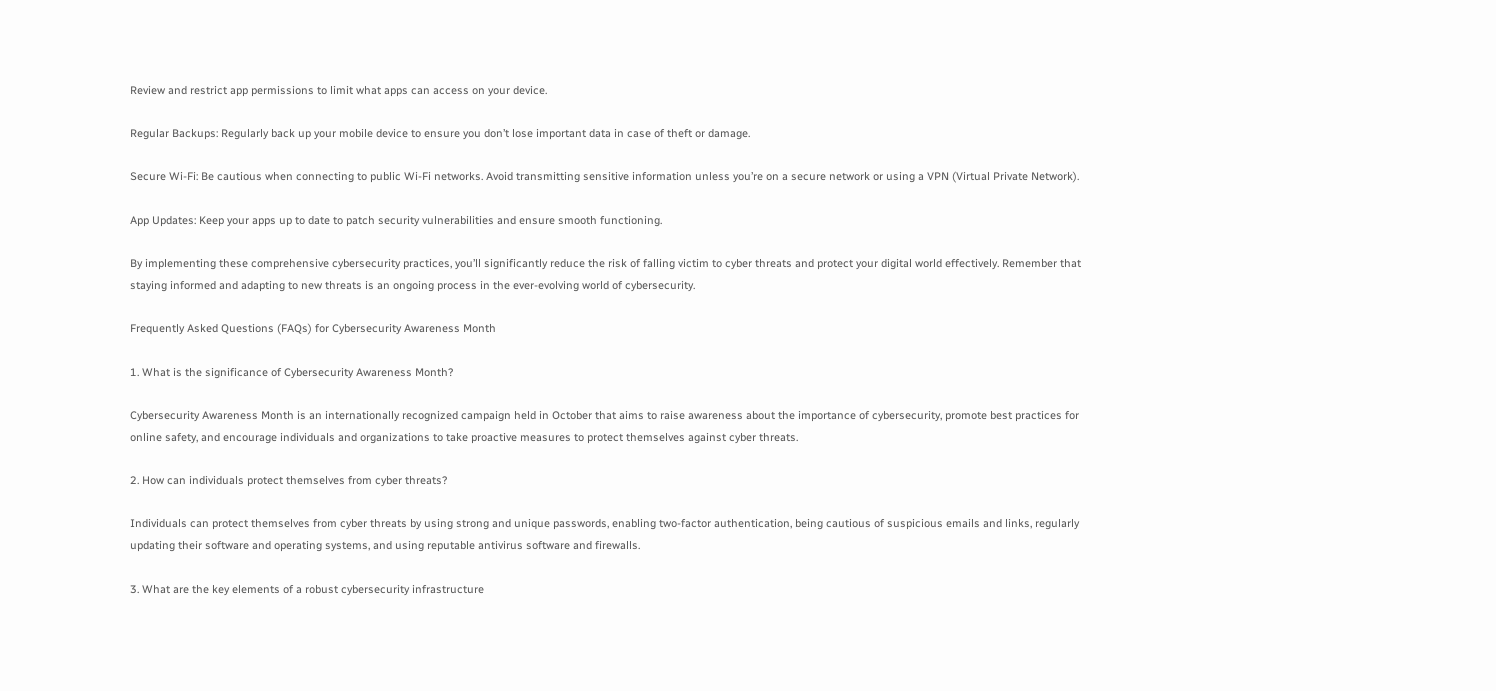Review and restrict app permissions to limit what apps can access on your device.

Regular Backups: Regularly back up your mobile device to ensure you don’t lose important data in case of theft or damage.

Secure Wi-Fi: Be cautious when connecting to public Wi-Fi networks. Avoid transmitting sensitive information unless you’re on a secure network or using a VPN (Virtual Private Network).

App Updates: Keep your apps up to date to patch security vulnerabilities and ensure smooth functioning.

By implementing these comprehensive cybersecurity practices, you’ll significantly reduce the risk of falling victim to cyber threats and protect your digital world effectively. Remember that staying informed and adapting to new threats is an ongoing process in the ever-evolving world of cybersecurity.

Frequently Asked Questions (FAQs) for Cybersecurity Awareness Month

1. What is the significance of Cybersecurity Awareness Month?

Cybersecurity Awareness Month is an internationally recognized campaign held in October that aims to raise awareness about the importance of cybersecurity, promote best practices for online safety, and encourage individuals and organizations to take proactive measures to protect themselves against cyber threats.

2. How can individuals protect themselves from cyber threats?

Individuals can protect themselves from cyber threats by using strong and unique passwords, enabling two-factor authentication, being cautious of suspicious emails and links, regularly updating their software and operating systems, and using reputable antivirus software and firewalls.

3. What are the key elements of a robust cybersecurity infrastructure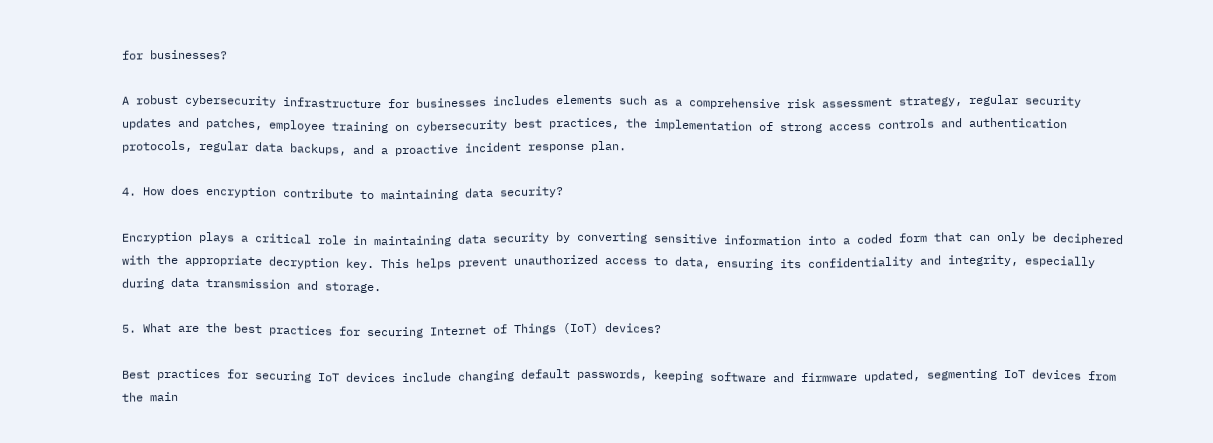for businesses?

A robust cybersecurity infrastructure for businesses includes elements such as a comprehensive risk assessment strategy, regular security updates and patches, employee training on cybersecurity best practices, the implementation of strong access controls and authentication protocols, regular data backups, and a proactive incident response plan.

4. How does encryption contribute to maintaining data security?

Encryption plays a critical role in maintaining data security by converting sensitive information into a coded form that can only be deciphered with the appropriate decryption key. This helps prevent unauthorized access to data, ensuring its confidentiality and integrity, especially during data transmission and storage.

5. What are the best practices for securing Internet of Things (IoT) devices?

Best practices for securing IoT devices include changing default passwords, keeping software and firmware updated, segmenting IoT devices from the main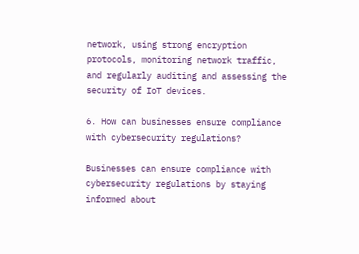network, using strong encryption protocols, monitoring network traffic, and regularly auditing and assessing the security of IoT devices.

6. How can businesses ensure compliance with cybersecurity regulations?

Businesses can ensure compliance with cybersecurity regulations by staying informed about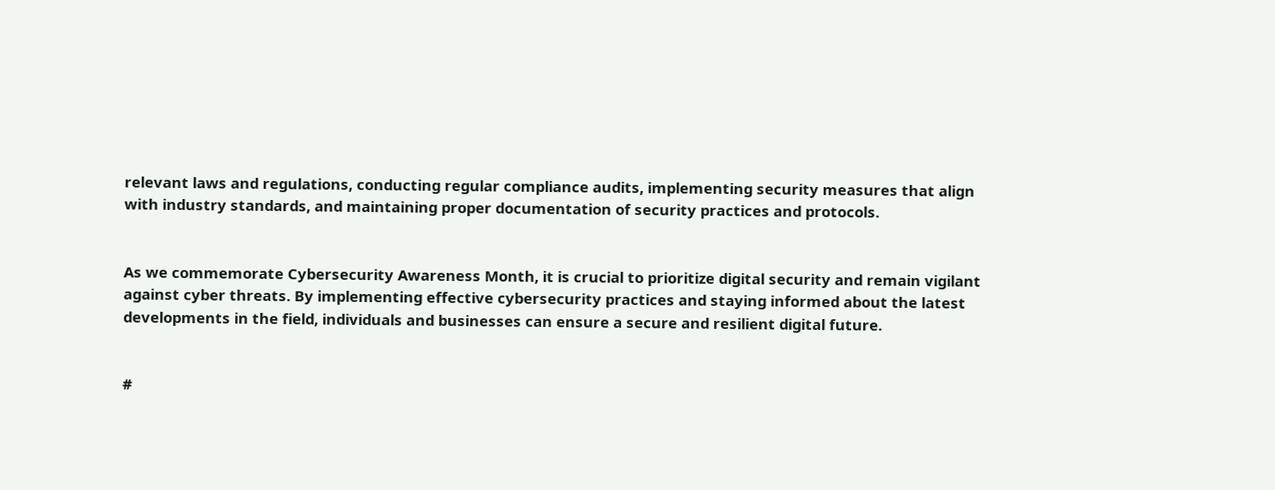relevant laws and regulations, conducting regular compliance audits, implementing security measures that align with industry standards, and maintaining proper documentation of security practices and protocols.


As we commemorate Cybersecurity Awareness Month, it is crucial to prioritize digital security and remain vigilant against cyber threats. By implementing effective cybersecurity practices and staying informed about the latest developments in the field, individuals and businesses can ensure a secure and resilient digital future.


#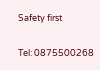Safety first


Tel: 0875500268